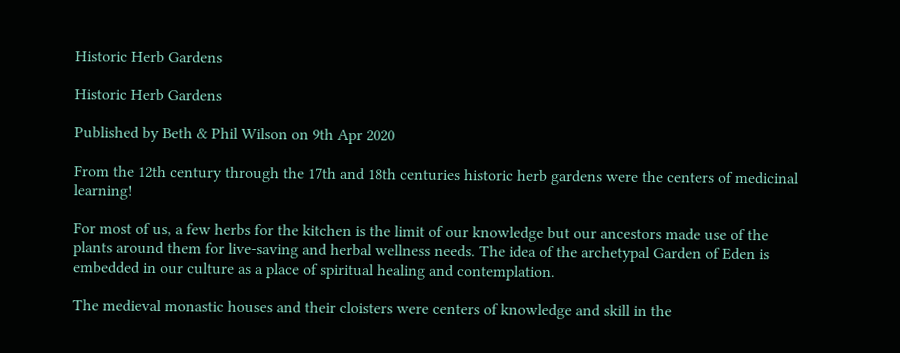Historic Herb Gardens

Historic Herb Gardens

Published by Beth & Phil Wilson on 9th Apr 2020

From the 12th century through the 17th and 18th centuries historic herb gardens were the centers of medicinal learning!

For most of us, a few herbs for the kitchen is the limit of our knowledge but our ancestors made use of the plants around them for live-saving and herbal wellness needs. The idea of the archetypal Garden of Eden is embedded in our culture as a place of spiritual healing and contemplation.

The medieval monastic houses and their cloisters were centers of knowledge and skill in the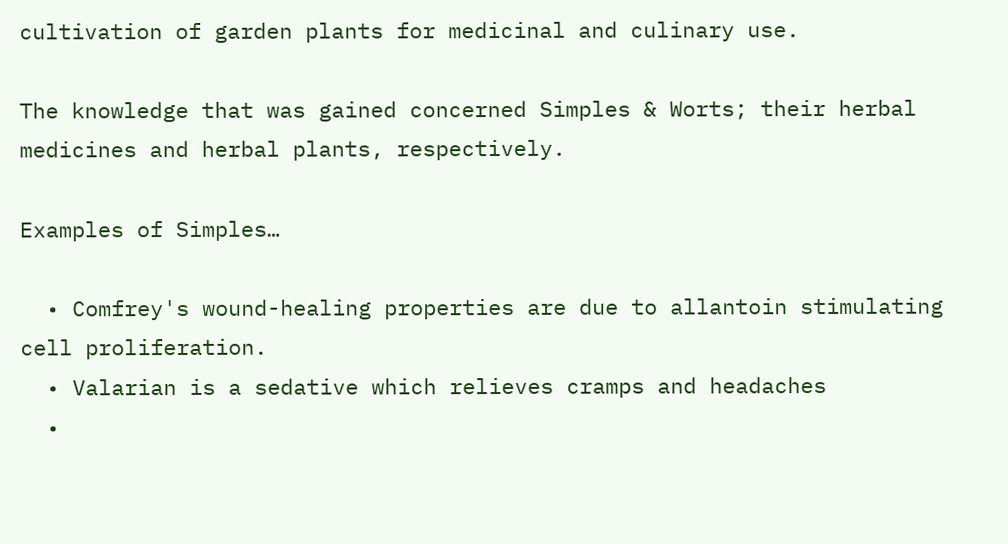cultivation of garden plants for medicinal and culinary use.

The knowledge that was gained concerned Simples & Worts; their herbal medicines and herbal plants, respectively.

Examples of Simples…

  • Comfrey's wound-healing properties are due to allantoin stimulating cell proliferation.
  • Valarian is a sedative which relieves cramps and headaches
  •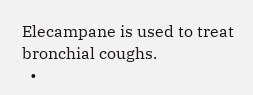Elecampane is used to treat bronchial coughs.
  •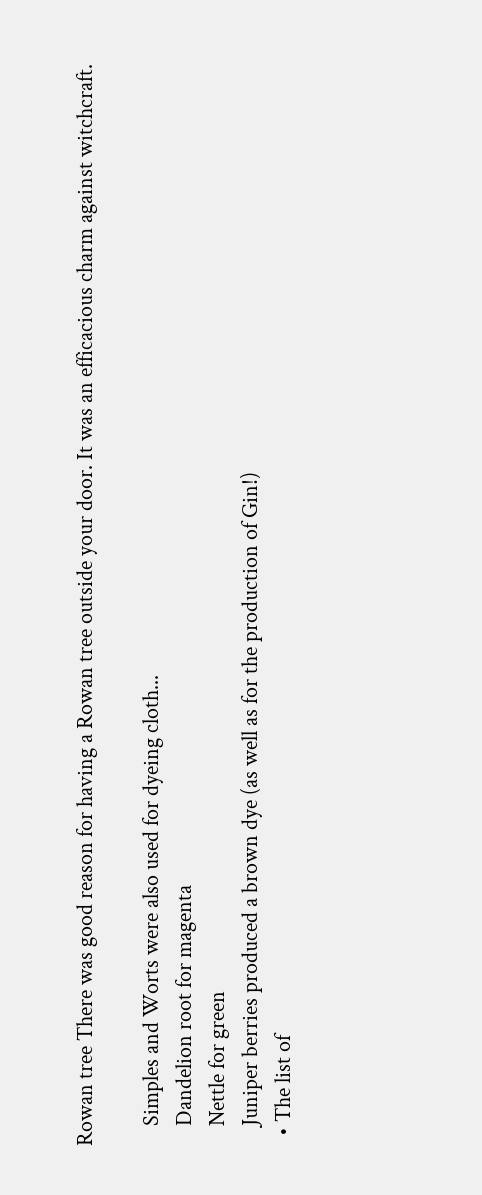Rowan tree There was good reason for having a Rowan tree outside your door. It was an efficacious charm against witchcraft.

    Simples and Worts were also used for dyeing cloth...
    Dandelion root for magenta
    Nettle for green
    Juniper berries produced a brown dye (as well as for the production of Gin!)
  • The list of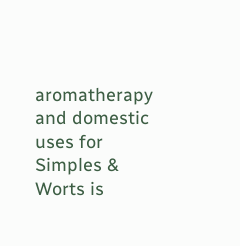aromatherapy and domestic uses for Simples & Worts is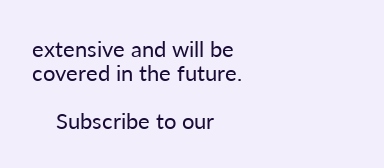extensive and will be covered in the future.

    Subscribe to our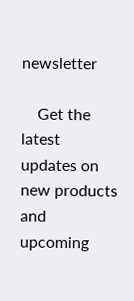newsletter

    Get the latest updates on new products and upcoming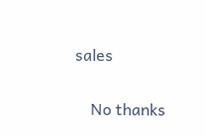sales

    No thanks